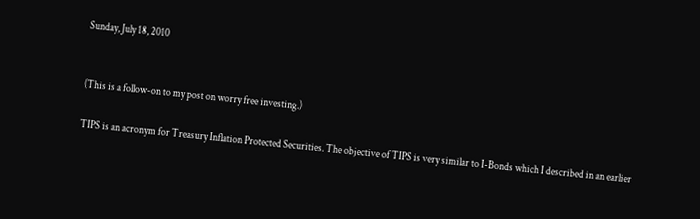Sunday, July 18, 2010


(This is a follow-on to my post on worry free investing.)

TIPS is an acronym for Treasury Inflation Protected Securities. The objective of TIPS is very similar to I-Bonds which I described in an earlier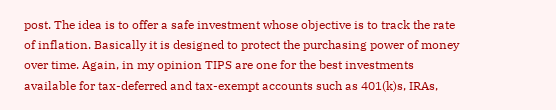post. The idea is to offer a safe investment whose objective is to track the rate of inflation. Basically it is designed to protect the purchasing power of money over time. Again, in my opinion TIPS are one for the best investments available for tax-deferred and tax-exempt accounts such as 401(k)s, IRAs,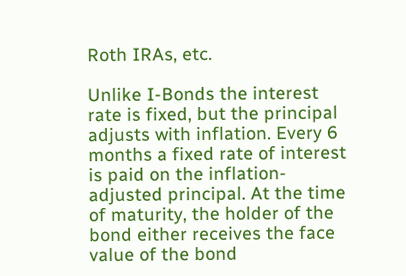Roth IRAs, etc.

Unlike I-Bonds the interest rate is fixed, but the principal adjusts with inflation. Every 6 months a fixed rate of interest is paid on the inflation-adjusted principal. At the time of maturity, the holder of the bond either receives the face value of the bond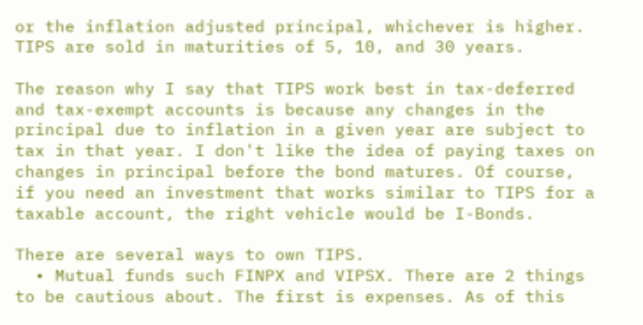or the inflation adjusted principal, whichever is higher. TIPS are sold in maturities of 5, 10, and 30 years.

The reason why I say that TIPS work best in tax-deferred and tax-exempt accounts is because any changes in the principal due to inflation in a given year are subject to tax in that year. I don't like the idea of paying taxes on changes in principal before the bond matures. Of course, if you need an investment that works similar to TIPS for a taxable account, the right vehicle would be I-Bonds.

There are several ways to own TIPS.
  • Mutual funds such FINPX and VIPSX. There are 2 things to be cautious about. The first is expenses. As of this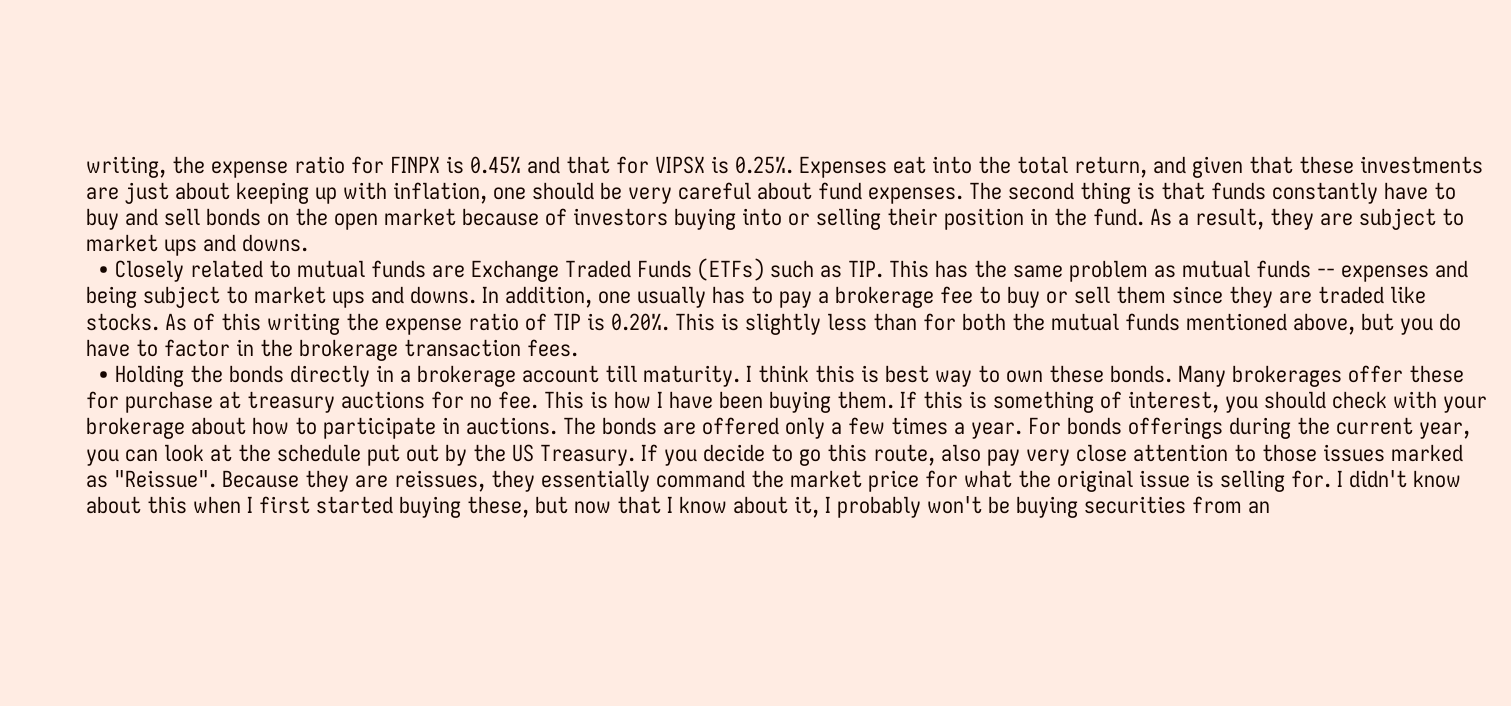writing, the expense ratio for FINPX is 0.45% and that for VIPSX is 0.25%. Expenses eat into the total return, and given that these investments are just about keeping up with inflation, one should be very careful about fund expenses. The second thing is that funds constantly have to buy and sell bonds on the open market because of investors buying into or selling their position in the fund. As a result, they are subject to market ups and downs.
  • Closely related to mutual funds are Exchange Traded Funds (ETFs) such as TIP. This has the same problem as mutual funds -- expenses and being subject to market ups and downs. In addition, one usually has to pay a brokerage fee to buy or sell them since they are traded like stocks. As of this writing the expense ratio of TIP is 0.20%. This is slightly less than for both the mutual funds mentioned above, but you do have to factor in the brokerage transaction fees.
  • Holding the bonds directly in a brokerage account till maturity. I think this is best way to own these bonds. Many brokerages offer these for purchase at treasury auctions for no fee. This is how I have been buying them. If this is something of interest, you should check with your brokerage about how to participate in auctions. The bonds are offered only a few times a year. For bonds offerings during the current year, you can look at the schedule put out by the US Treasury. If you decide to go this route, also pay very close attention to those issues marked as "Reissue". Because they are reissues, they essentially command the market price for what the original issue is selling for. I didn't know about this when I first started buying these, but now that I know about it, I probably won't be buying securities from an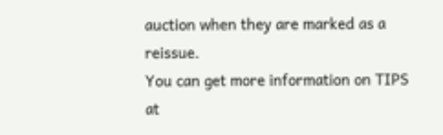auction when they are marked as a reissue.
You can get more information on TIPS at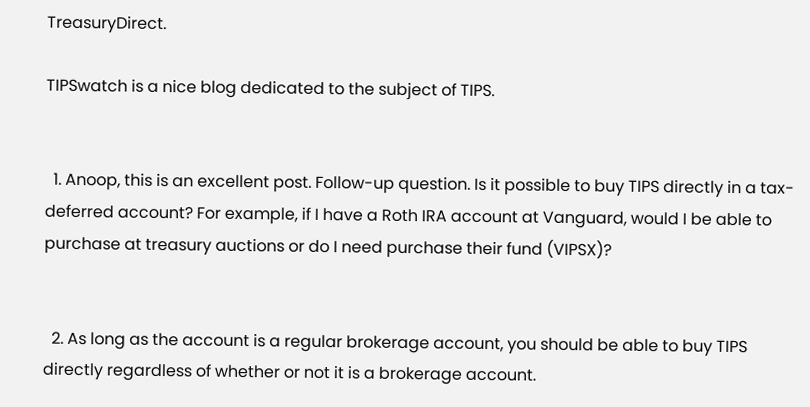TreasuryDirect.

TIPSwatch is a nice blog dedicated to the subject of TIPS.


  1. Anoop, this is an excellent post. Follow-up question. Is it possible to buy TIPS directly in a tax-deferred account? For example, if I have a Roth IRA account at Vanguard, would I be able to purchase at treasury auctions or do I need purchase their fund (VIPSX)?


  2. As long as the account is a regular brokerage account, you should be able to buy TIPS directly regardless of whether or not it is a brokerage account.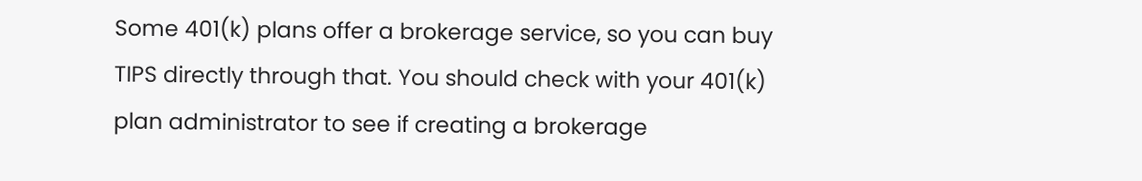Some 401(k) plans offer a brokerage service, so you can buy TIPS directly through that. You should check with your 401(k) plan administrator to see if creating a brokerage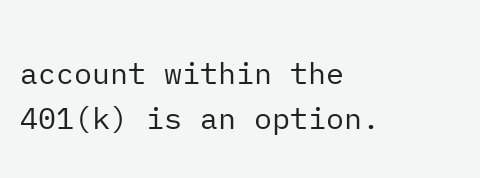account within the 401(k) is an option.